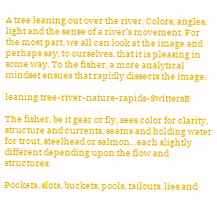A tree leaning out over the river. Colors, angles, light and the sense of a river’s movement. For the most part, we all can look at the image and perhaps say, to ourselves, that it is pleasing in some way. To the fisher, a more analytical mindset ensues that rapidly dissects the image.

leaning tree-river-nature-rapids-SwittersB

The fisher, be it gear or fly, sees color for clarity, structure and currents, seams and holding water for trout, steelhead or salmon…each slightly different depending upon the flow and structures.

Pockets, slots, buckets, pools, tailouts, lies and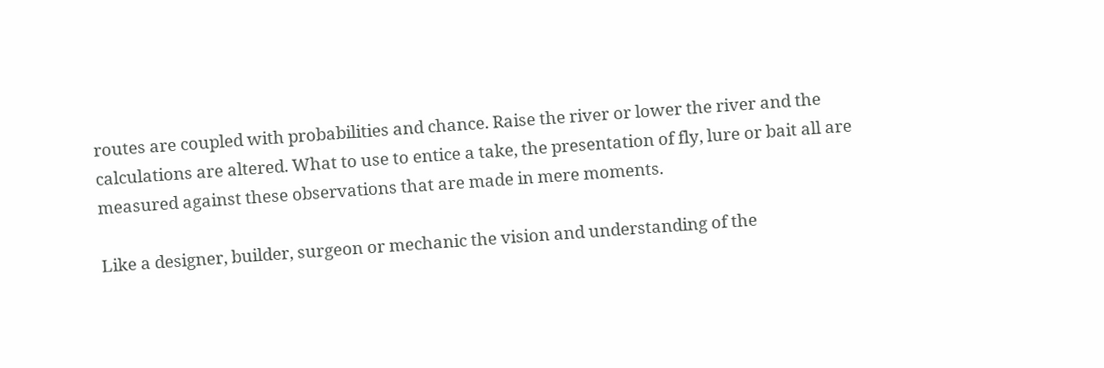routes are coupled with probabilities and chance. Raise the river or lower the river and the calculations are altered. What to use to entice a take, the presentation of fly, lure or bait all are measured against these observations that are made in mere moments.

Like a designer, builder, surgeon or mechanic the vision and understanding of the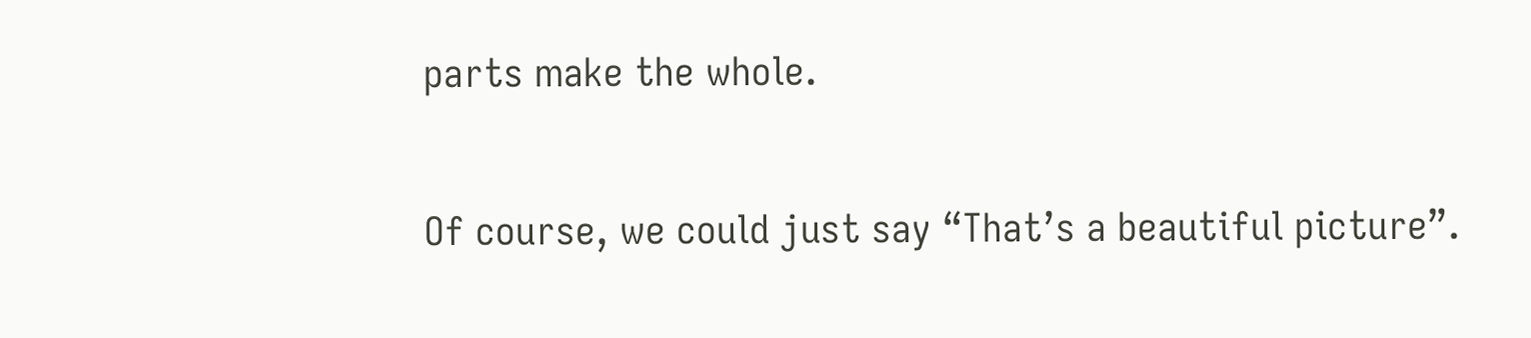parts make the whole.

Of course, we could just say “That’s a beautiful picture”.